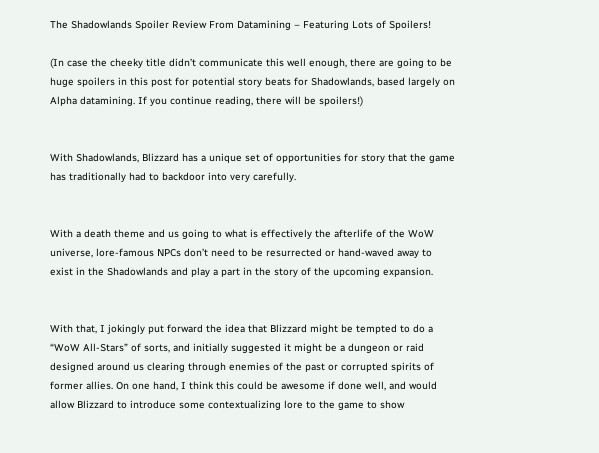The Shadowlands Spoiler Review From Datamining – Featuring Lots of Spoilers!

(In case the cheeky title didn’t communicate this well enough, there are going to be huge spoilers in this post for potential story beats for Shadowlands, based largely on Alpha datamining. If you continue reading, there will be spoilers!)


With Shadowlands, Blizzard has a unique set of opportunities for story that the game has traditionally had to backdoor into very carefully.


With a death theme and us going to what is effectively the afterlife of the WoW universe, lore-famous NPCs don’t need to be resurrected or hand-waved away to exist in the Shadowlands and play a part in the story of the upcoming expansion.


With that, I jokingly put forward the idea that Blizzard might be tempted to do a “WoW All-Stars” of sorts, and initially suggested it might be a dungeon or raid designed around us clearing through enemies of the past or corrupted spirits of former allies. On one hand, I think this could be awesome if done well, and would allow Blizzard to introduce some contextualizing lore to the game to show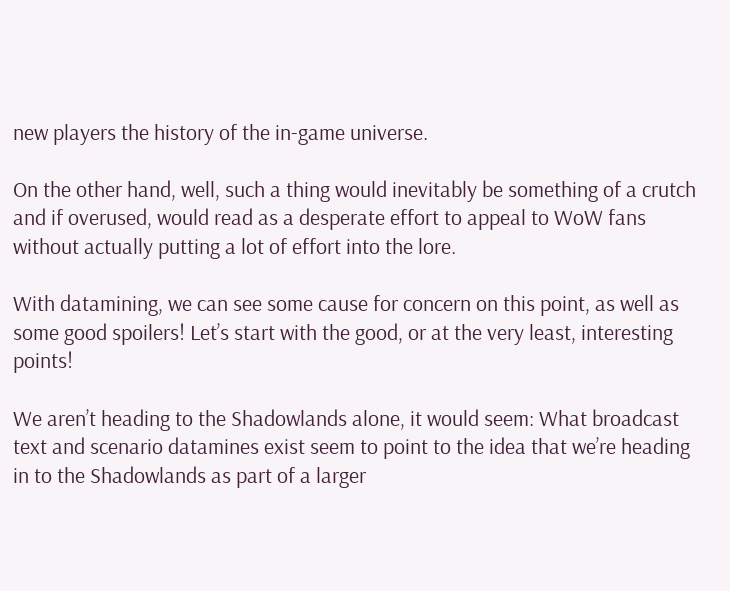new players the history of the in-game universe.

On the other hand, well, such a thing would inevitably be something of a crutch and if overused, would read as a desperate effort to appeal to WoW fans without actually putting a lot of effort into the lore.

With datamining, we can see some cause for concern on this point, as well as some good spoilers! Let’s start with the good, or at the very least, interesting points!

We aren’t heading to the Shadowlands alone, it would seem: What broadcast text and scenario datamines exist seem to point to the idea that we’re heading in to the Shadowlands as part of a larger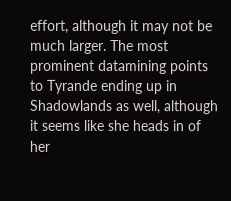effort, although it may not be much larger. The most prominent datamining points to Tyrande ending up in Shadowlands as well, although it seems like she heads in of her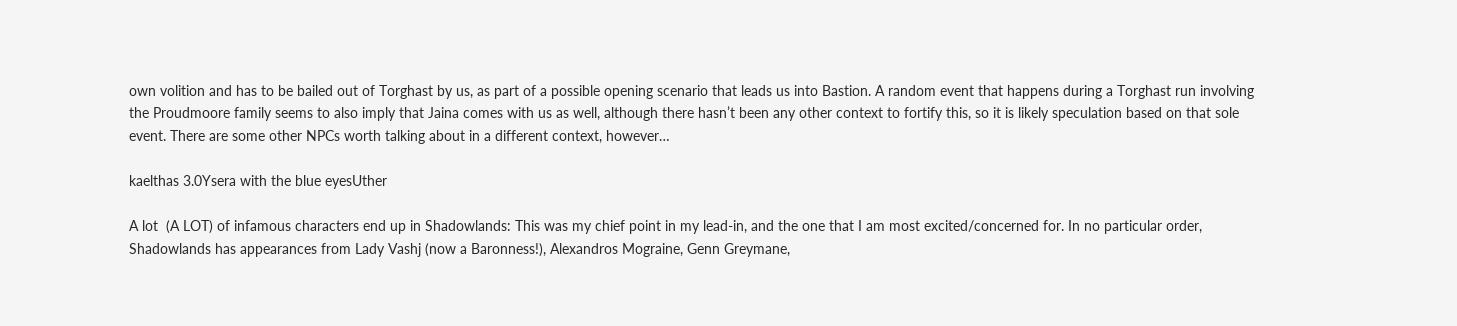own volition and has to be bailed out of Torghast by us, as part of a possible opening scenario that leads us into Bastion. A random event that happens during a Torghast run involving the Proudmoore family seems to also imply that Jaina comes with us as well, although there hasn’t been any other context to fortify this, so it is likely speculation based on that sole event. There are some other NPCs worth talking about in a different context, however…

kaelthas 3.0Ysera with the blue eyesUther

A lot  (A LOT) of infamous characters end up in Shadowlands: This was my chief point in my lead-in, and the one that I am most excited/concerned for. In no particular order, Shadowlands has appearances from Lady Vashj (now a Baronness!), Alexandros Mograine, Genn Greymane,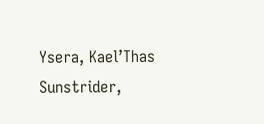Ysera, Kael’Thas Sunstrider,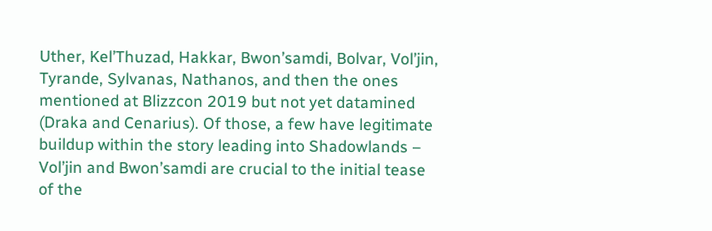Uther, Kel’Thuzad, Hakkar, Bwon’samdi, Bolvar, Vol’jin, Tyrande, Sylvanas, Nathanos, and then the ones mentioned at Blizzcon 2019 but not yet datamined (Draka and Cenarius). Of those, a few have legitimate buildup within the story leading into Shadowlands – Vol’jin and Bwon’samdi are crucial to the initial tease of the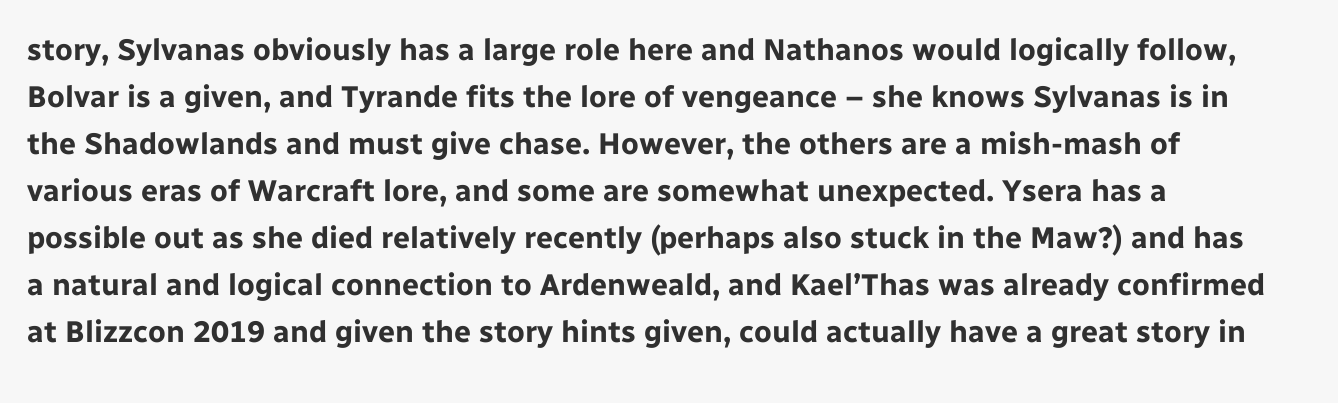story, Sylvanas obviously has a large role here and Nathanos would logically follow, Bolvar is a given, and Tyrande fits the lore of vengeance – she knows Sylvanas is in the Shadowlands and must give chase. However, the others are a mish-mash of various eras of Warcraft lore, and some are somewhat unexpected. Ysera has a possible out as she died relatively recently (perhaps also stuck in the Maw?) and has a natural and logical connection to Ardenweald, and Kael’Thas was already confirmed at Blizzcon 2019 and given the story hints given, could actually have a great story in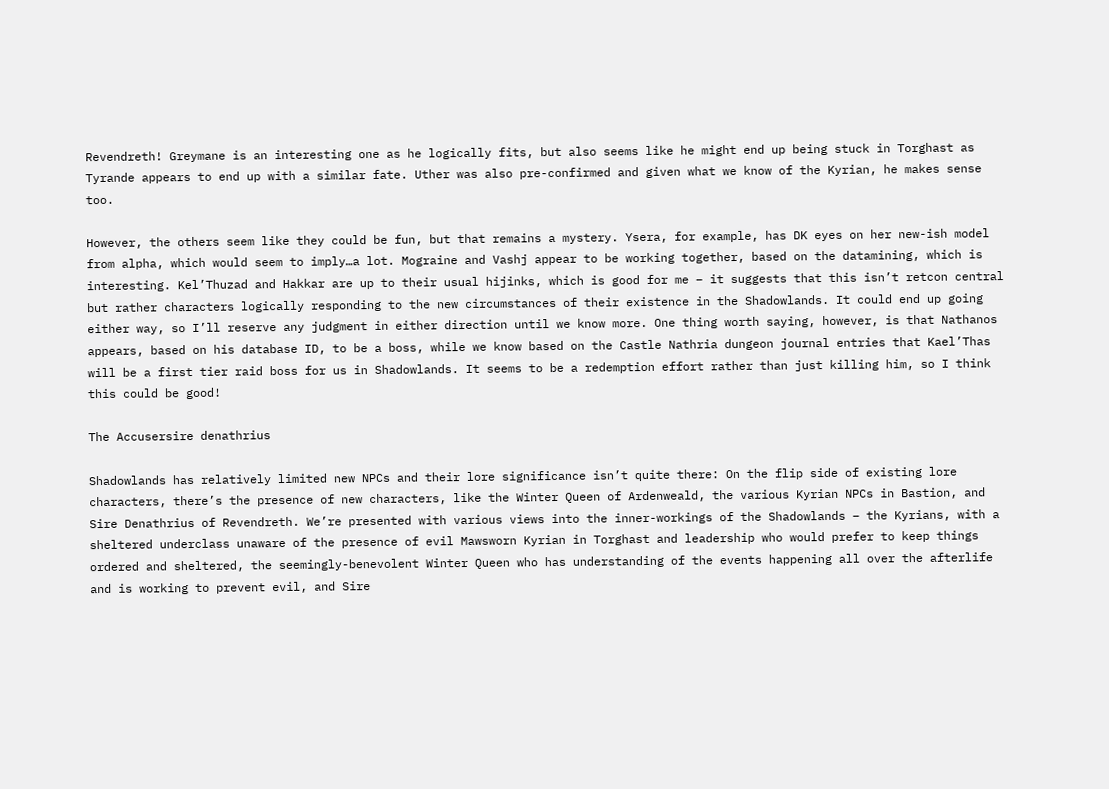Revendreth! Greymane is an interesting one as he logically fits, but also seems like he might end up being stuck in Torghast as Tyrande appears to end up with a similar fate. Uther was also pre-confirmed and given what we know of the Kyrian, he makes sense too.

However, the others seem like they could be fun, but that remains a mystery. Ysera, for example, has DK eyes on her new-ish model from alpha, which would seem to imply…a lot. Mograine and Vashj appear to be working together, based on the datamining, which is interesting. Kel’Thuzad and Hakkar are up to their usual hijinks, which is good for me – it suggests that this isn’t retcon central but rather characters logically responding to the new circumstances of their existence in the Shadowlands. It could end up going either way, so I’ll reserve any judgment in either direction until we know more. One thing worth saying, however, is that Nathanos appears, based on his database ID, to be a boss, while we know based on the Castle Nathria dungeon journal entries that Kael’Thas will be a first tier raid boss for us in Shadowlands. It seems to be a redemption effort rather than just killing him, so I think this could be good!

The Accusersire denathrius

Shadowlands has relatively limited new NPCs and their lore significance isn’t quite there: On the flip side of existing lore characters, there’s the presence of new characters, like the Winter Queen of Ardenweald, the various Kyrian NPCs in Bastion, and Sire Denathrius of Revendreth. We’re presented with various views into the inner-workings of the Shadowlands – the Kyrians, with a sheltered underclass unaware of the presence of evil Mawsworn Kyrian in Torghast and leadership who would prefer to keep things ordered and sheltered, the seemingly-benevolent Winter Queen who has understanding of the events happening all over the afterlife and is working to prevent evil, and Sire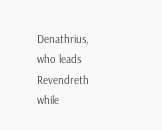Denathrius, who leads Revendreth while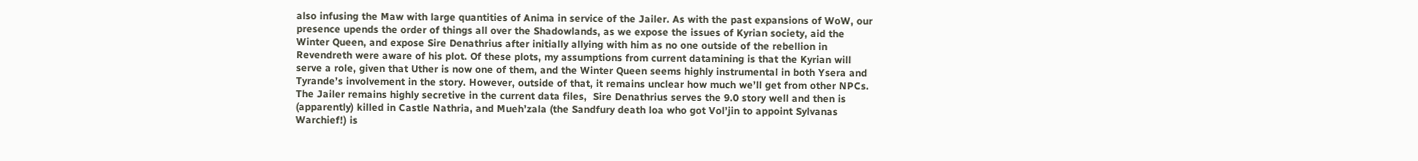also infusing the Maw with large quantities of Anima in service of the Jailer. As with the past expansions of WoW, our presence upends the order of things all over the Shadowlands, as we expose the issues of Kyrian society, aid the Winter Queen, and expose Sire Denathrius after initially allying with him as no one outside of the rebellion in Revendreth were aware of his plot. Of these plots, my assumptions from current datamining is that the Kyrian will serve a role, given that Uther is now one of them, and the Winter Queen seems highly instrumental in both Ysera and Tyrande’s involvement in the story. However, outside of that, it remains unclear how much we’ll get from other NPCs. The Jailer remains highly secretive in the current data files,  Sire Denathrius serves the 9.0 story well and then is (apparently) killed in Castle Nathria, and Mueh’zala (the Sandfury death loa who got Vol’jin to appoint Sylvanas Warchief!) is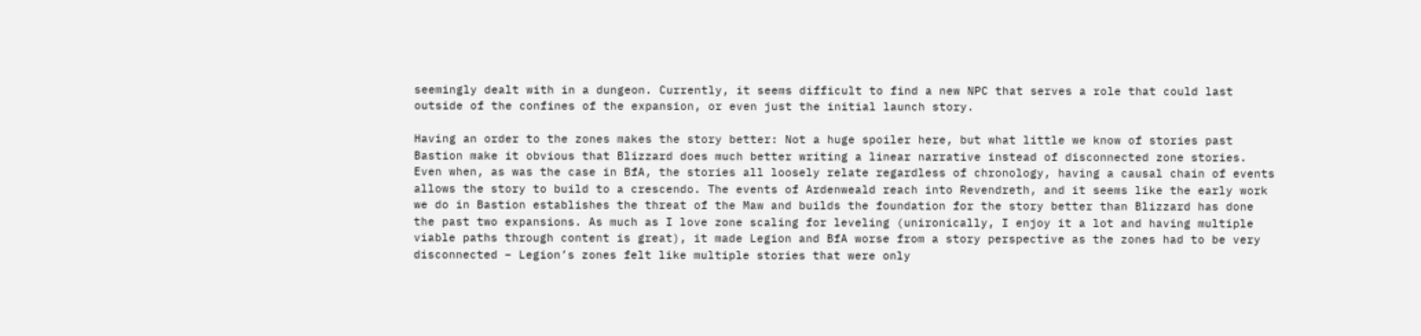seemingly dealt with in a dungeon. Currently, it seems difficult to find a new NPC that serves a role that could last outside of the confines of the expansion, or even just the initial launch story.

Having an order to the zones makes the story better: Not a huge spoiler here, but what little we know of stories past Bastion make it obvious that Blizzard does much better writing a linear narrative instead of disconnected zone stories. Even when, as was the case in BfA, the stories all loosely relate regardless of chronology, having a causal chain of events allows the story to build to a crescendo. The events of Ardenweald reach into Revendreth, and it seems like the early work we do in Bastion establishes the threat of the Maw and builds the foundation for the story better than Blizzard has done the past two expansions. As much as I love zone scaling for leveling (unironically, I enjoy it a lot and having multiple viable paths through content is great), it made Legion and BfA worse from a story perspective as the zones had to be very disconnected – Legion’s zones felt like multiple stories that were only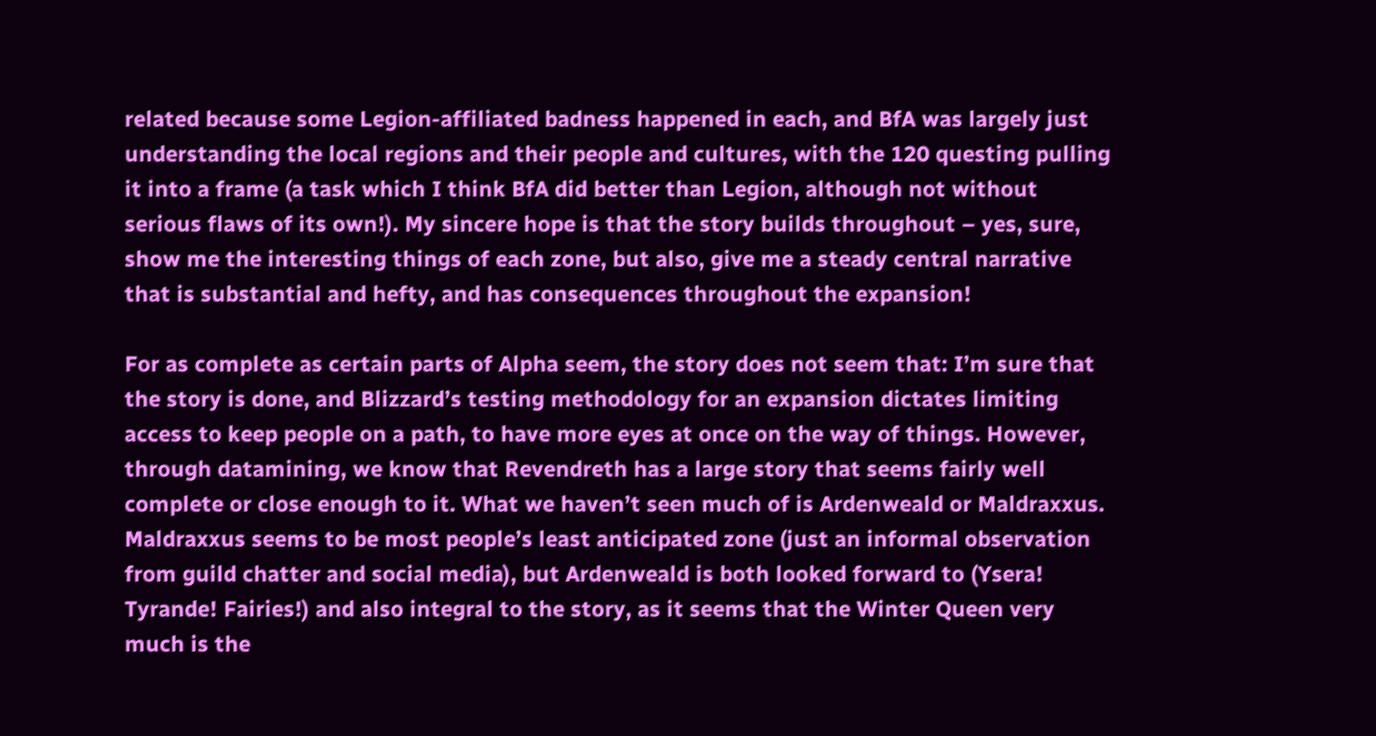related because some Legion-affiliated badness happened in each, and BfA was largely just understanding the local regions and their people and cultures, with the 120 questing pulling it into a frame (a task which I think BfA did better than Legion, although not without serious flaws of its own!). My sincere hope is that the story builds throughout – yes, sure, show me the interesting things of each zone, but also, give me a steady central narrative that is substantial and hefty, and has consequences throughout the expansion!

For as complete as certain parts of Alpha seem, the story does not seem that: I’m sure that the story is done, and Blizzard’s testing methodology for an expansion dictates limiting access to keep people on a path, to have more eyes at once on the way of things. However, through datamining, we know that Revendreth has a large story that seems fairly well complete or close enough to it. What we haven’t seen much of is Ardenweald or Maldraxxus. Maldraxxus seems to be most people’s least anticipated zone (just an informal observation from guild chatter and social media), but Ardenweald is both looked forward to (Ysera! Tyrande! Fairies!) and also integral to the story, as it seems that the Winter Queen very much is the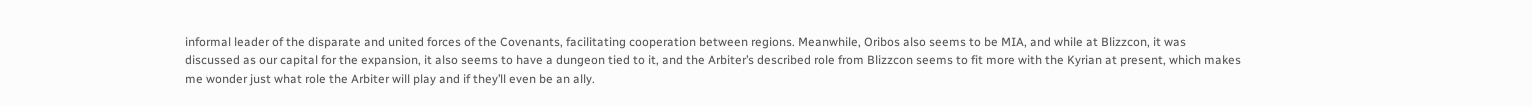informal leader of the disparate and united forces of the Covenants, facilitating cooperation between regions. Meanwhile, Oribos also seems to be MIA, and while at Blizzcon, it was discussed as our capital for the expansion, it also seems to have a dungeon tied to it, and the Arbiter’s described role from Blizzcon seems to fit more with the Kyrian at present, which makes me wonder just what role the Arbiter will play and if they’ll even be an ally.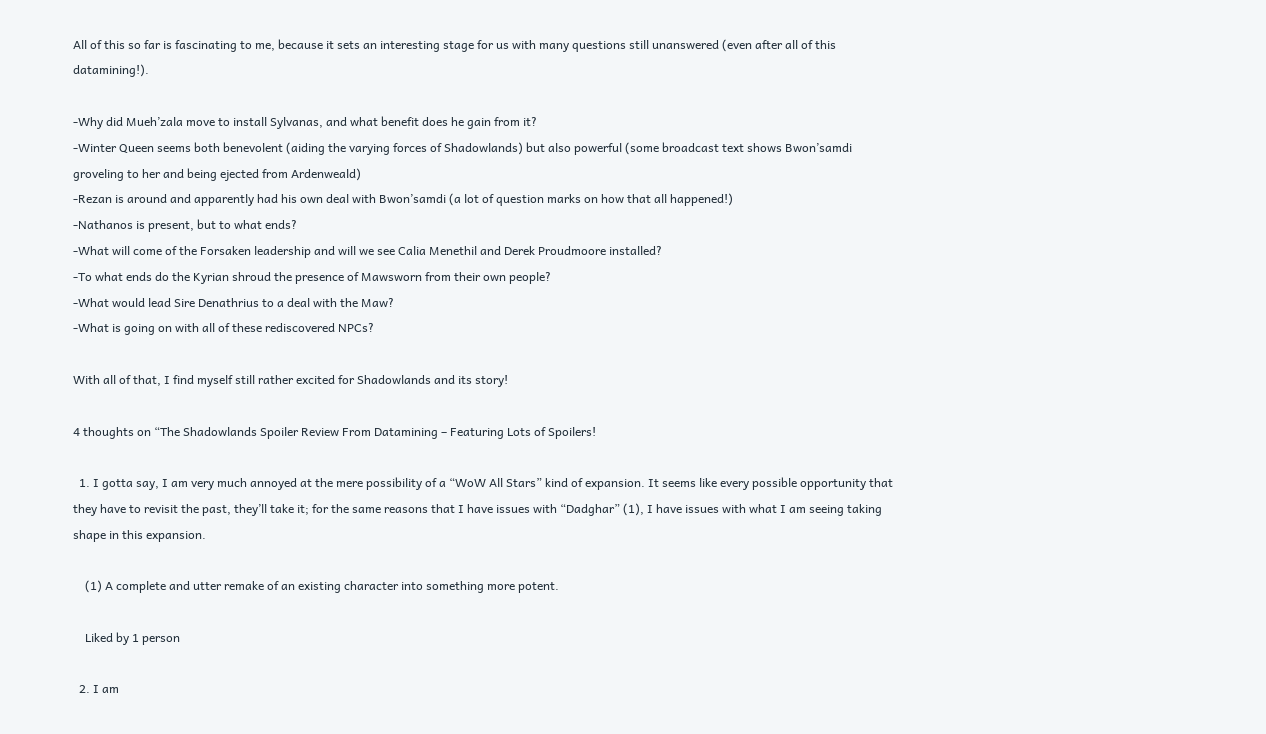All of this so far is fascinating to me, because it sets an interesting stage for us with many questions still unanswered (even after all of this datamining!).

-Why did Mueh’zala move to install Sylvanas, and what benefit does he gain from it?
-Winter Queen seems both benevolent (aiding the varying forces of Shadowlands) but also powerful (some broadcast text shows Bwon’samdi groveling to her and being ejected from Ardenweald)
-Rezan is around and apparently had his own deal with Bwon’samdi (a lot of question marks on how that all happened!)
-Nathanos is present, but to what ends?
-What will come of the Forsaken leadership and will we see Calia Menethil and Derek Proudmoore installed?
-To what ends do the Kyrian shroud the presence of Mawsworn from their own people?
-What would lead Sire Denathrius to a deal with the Maw?
-What is going on with all of these rediscovered NPCs?

With all of that, I find myself still rather excited for Shadowlands and its story!

4 thoughts on “The Shadowlands Spoiler Review From Datamining – Featuring Lots of Spoilers!

  1. I gotta say, I am very much annoyed at the mere possibility of a “WoW All Stars” kind of expansion. It seems like every possible opportunity that they have to revisit the past, they’ll take it; for the same reasons that I have issues with “Dadghar” (1), I have issues with what I am seeing taking shape in this expansion.

    (1) A complete and utter remake of an existing character into something more potent.

    Liked by 1 person

  2. I am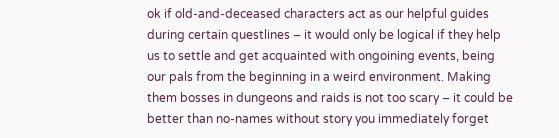ok if old-and-deceased characters act as our helpful guides during certain questlines – it would only be logical if they help us to settle and get acquainted with ongoining events, being our pals from the beginning in a weird environment. Making them bosses in dungeons and raids is not too scary – it could be better than no-names without story you immediately forget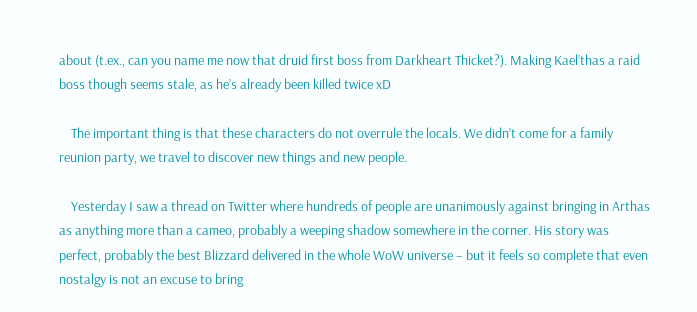about (t.ex., can you name me now that druid first boss from Darkheart Thicket?). Making Kael’thas a raid boss though seems stale, as he’s already been killed twice xD

    The important thing is that these characters do not overrule the locals. We didn’t come for a family reunion party, we travel to discover new things and new people.

    Yesterday I saw a thread on Twitter where hundreds of people are unanimously against bringing in Arthas as anything more than a cameo, probably a weeping shadow somewhere in the corner. His story was perfect, probably the best Blizzard delivered in the whole WoW universe – but it feels so complete that even nostalgy is not an excuse to bring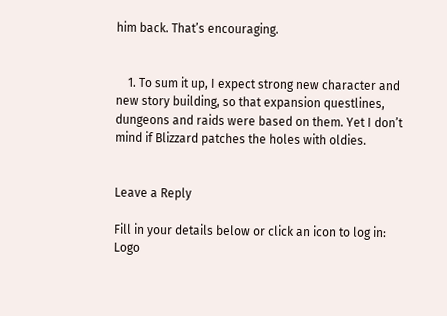him back. That’s encouraging.


    1. To sum it up, I expect strong new character and new story building, so that expansion questlines, dungeons and raids were based on them. Yet I don’t mind if Blizzard patches the holes with oldies.


Leave a Reply

Fill in your details below or click an icon to log in: Logo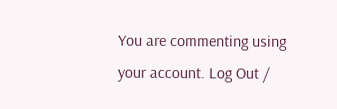You are commenting using your account. Log Out /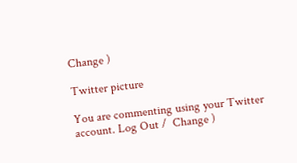Change )

Twitter picture

You are commenting using your Twitter account. Log Out /  Change )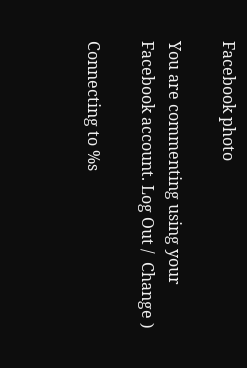Facebook photo

You are commenting using your Facebook account. Log Out /  Change )

Connecting to %s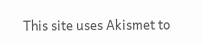This site uses Akismet to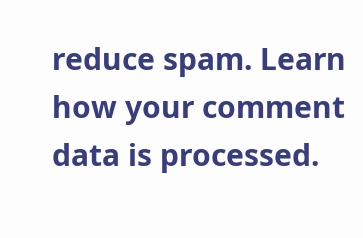reduce spam. Learn how your comment data is processed.